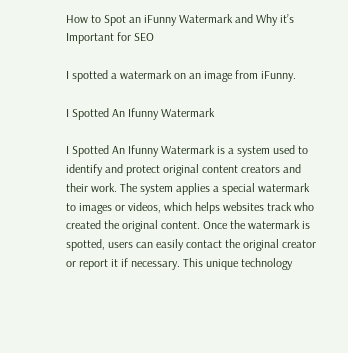How to Spot an iFunny Watermark and Why it’s Important for SEO

I spotted a watermark on an image from iFunny.

I Spotted An Ifunny Watermark

I Spotted An Ifunny Watermark is a system used to identify and protect original content creators and their work. The system applies a special watermark to images or videos, which helps websites track who created the original content. Once the watermark is spotted, users can easily contact the original creator or report it if necessary. This unique technology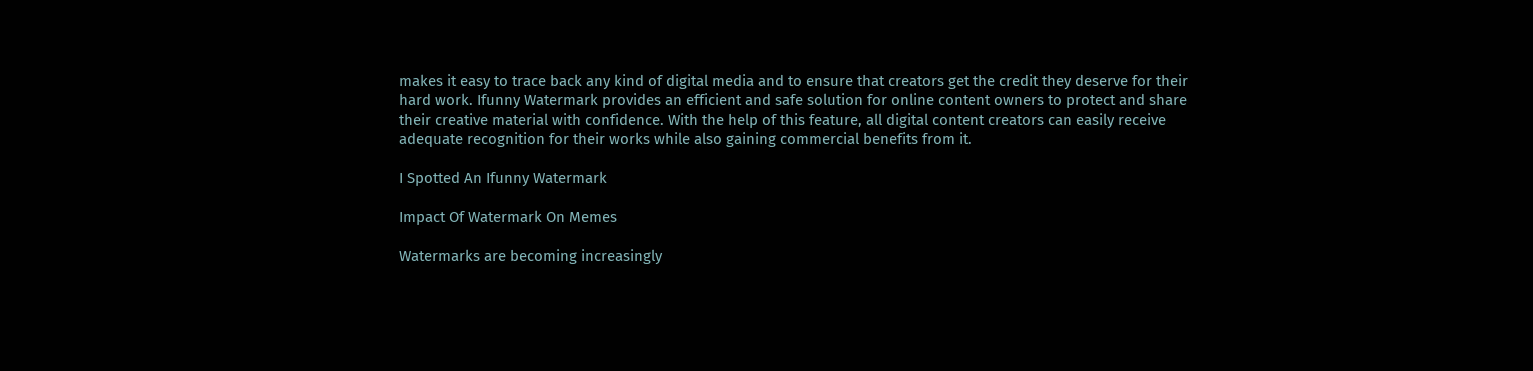makes it easy to trace back any kind of digital media and to ensure that creators get the credit they deserve for their hard work. Ifunny Watermark provides an efficient and safe solution for online content owners to protect and share their creative material with confidence. With the help of this feature, all digital content creators can easily receive adequate recognition for their works while also gaining commercial benefits from it.

I Spotted An Ifunny Watermark

Impact Of Watermark On Memes

Watermarks are becoming increasingly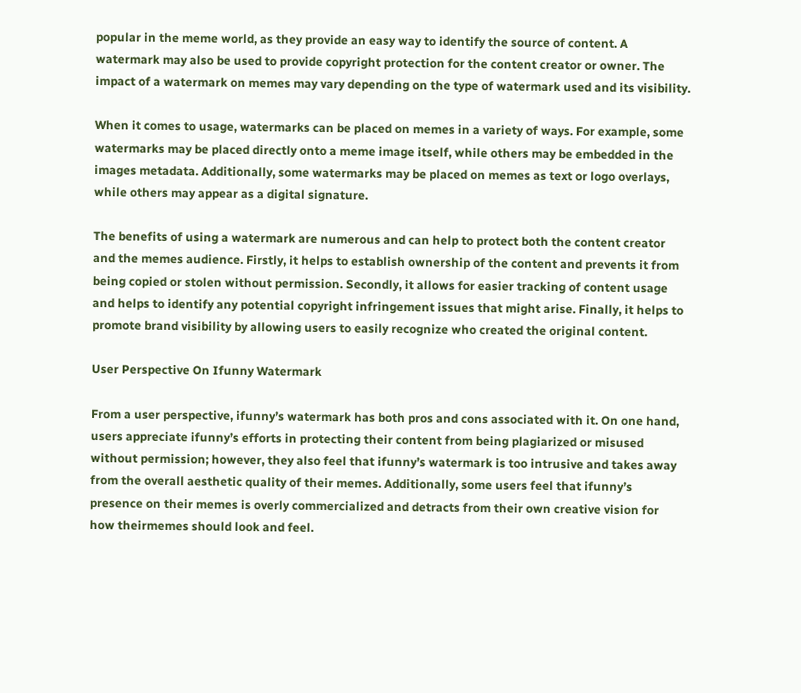popular in the meme world, as they provide an easy way to identify the source of content. A watermark may also be used to provide copyright protection for the content creator or owner. The impact of a watermark on memes may vary depending on the type of watermark used and its visibility.

When it comes to usage, watermarks can be placed on memes in a variety of ways. For example, some watermarks may be placed directly onto a meme image itself, while others may be embedded in the images metadata. Additionally, some watermarks may be placed on memes as text or logo overlays, while others may appear as a digital signature.

The benefits of using a watermark are numerous and can help to protect both the content creator and the memes audience. Firstly, it helps to establish ownership of the content and prevents it from being copied or stolen without permission. Secondly, it allows for easier tracking of content usage and helps to identify any potential copyright infringement issues that might arise. Finally, it helps to promote brand visibility by allowing users to easily recognize who created the original content.

User Perspective On Ifunny Watermark

From a user perspective, ifunny’s watermark has both pros and cons associated with it. On one hand, users appreciate ifunny’s efforts in protecting their content from being plagiarized or misused without permission; however, they also feel that ifunny’s watermark is too intrusive and takes away from the overall aesthetic quality of their memes. Additionally, some users feel that ifunny’s presence on their memes is overly commercialized and detracts from their own creative vision for how theirmemes should look and feel.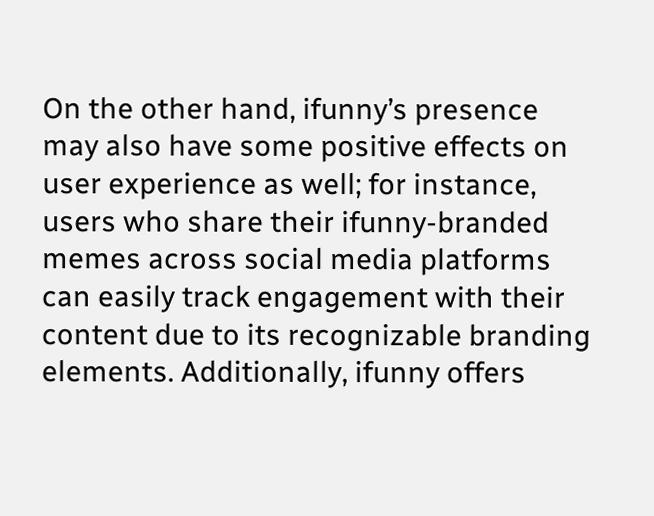On the other hand, ifunny’s presence may also have some positive effects on user experience as well; for instance, users who share their ifunny-branded memes across social media platforms can easily track engagement with their content due to its recognizable branding elements. Additionally, ifunny offers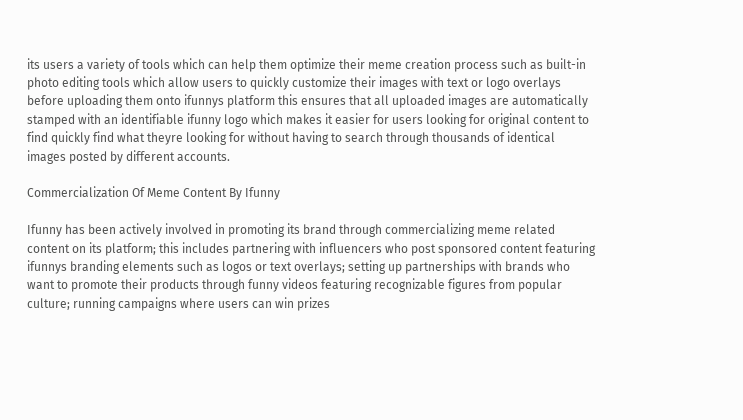its users a variety of tools which can help them optimize their meme creation process such as built-in photo editing tools which allow users to quickly customize their images with text or logo overlays before uploading them onto ifunnys platform this ensures that all uploaded images are automatically stamped with an identifiable ifunny logo which makes it easier for users looking for original content to find quickly find what theyre looking for without having to search through thousands of identical images posted by different accounts.

Commercialization Of Meme Content By Ifunny

Ifunny has been actively involved in promoting its brand through commercializing meme related content on its platform; this includes partnering with influencers who post sponsored content featuring ifunnys branding elements such as logos or text overlays; setting up partnerships with brands who want to promote their products through funny videos featuring recognizable figures from popular culture; running campaigns where users can win prizes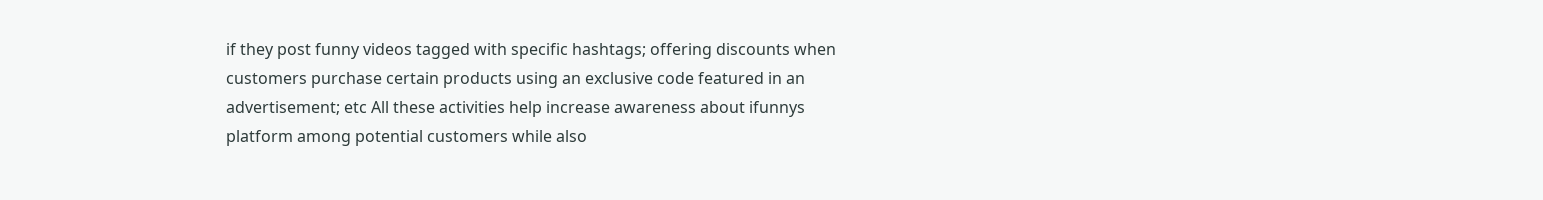if they post funny videos tagged with specific hashtags; offering discounts when customers purchase certain products using an exclusive code featured in an advertisement; etc All these activities help increase awareness about ifunnys platform among potential customers while also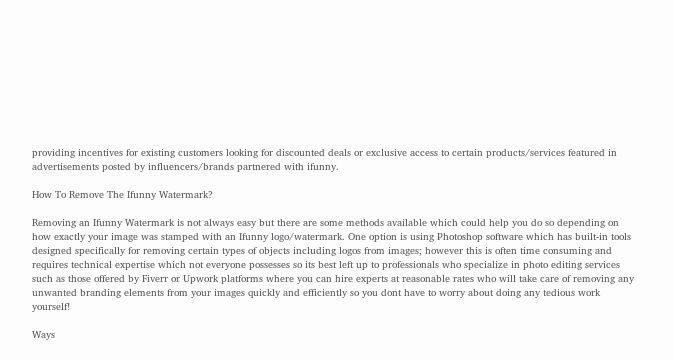providing incentives for existing customers looking for discounted deals or exclusive access to certain products/services featured in advertisements posted by influencers/brands partnered with ifunny.

How To Remove The Ifunny Watermark?

Removing an Ifunny Watermark is not always easy but there are some methods available which could help you do so depending on how exactly your image was stamped with an Ifunny logo/watermark. One option is using Photoshop software which has built-in tools designed specifically for removing certain types of objects including logos from images; however this is often time consuming and requires technical expertise which not everyone possesses so its best left up to professionals who specialize in photo editing services such as those offered by Fiverr or Upwork platforms where you can hire experts at reasonable rates who will take care of removing any unwanted branding elements from your images quickly and efficiently so you dont have to worry about doing any tedious work yourself!

Ways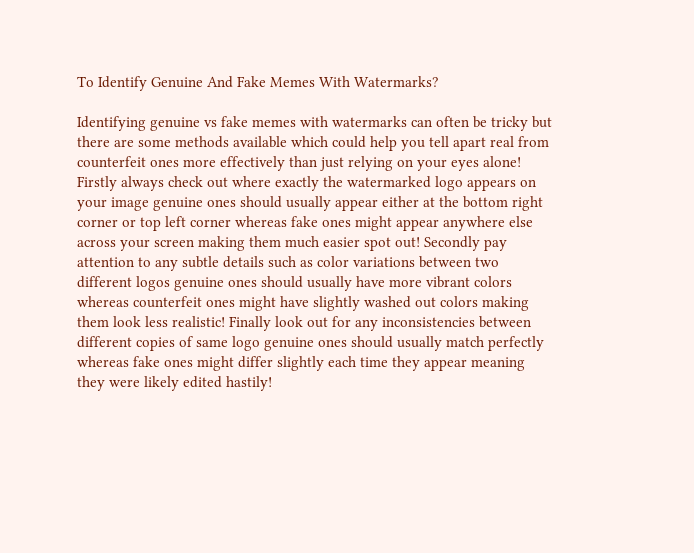To Identify Genuine And Fake Memes With Watermarks?

Identifying genuine vs fake memes with watermarks can often be tricky but there are some methods available which could help you tell apart real from counterfeit ones more effectively than just relying on your eyes alone! Firstly always check out where exactly the watermarked logo appears on your image genuine ones should usually appear either at the bottom right corner or top left corner whereas fake ones might appear anywhere else across your screen making them much easier spot out! Secondly pay attention to any subtle details such as color variations between two different logos genuine ones should usually have more vibrant colors whereas counterfeit ones might have slightly washed out colors making them look less realistic! Finally look out for any inconsistencies between different copies of same logo genuine ones should usually match perfectly whereas fake ones might differ slightly each time they appear meaning they were likely edited hastily!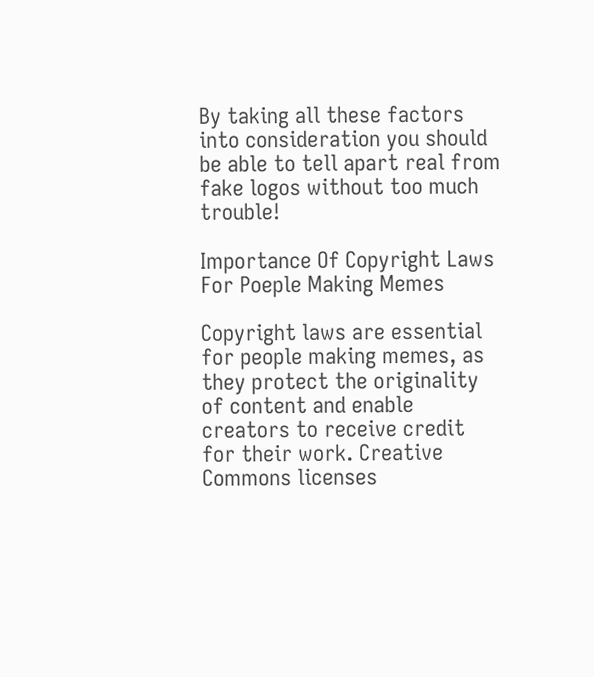By taking all these factors into consideration you should be able to tell apart real from fake logos without too much trouble!

Importance Of Copyright Laws For Poeple Making Memes

Copyright laws are essential for people making memes, as they protect the originality of content and enable creators to receive credit for their work. Creative Commons licenses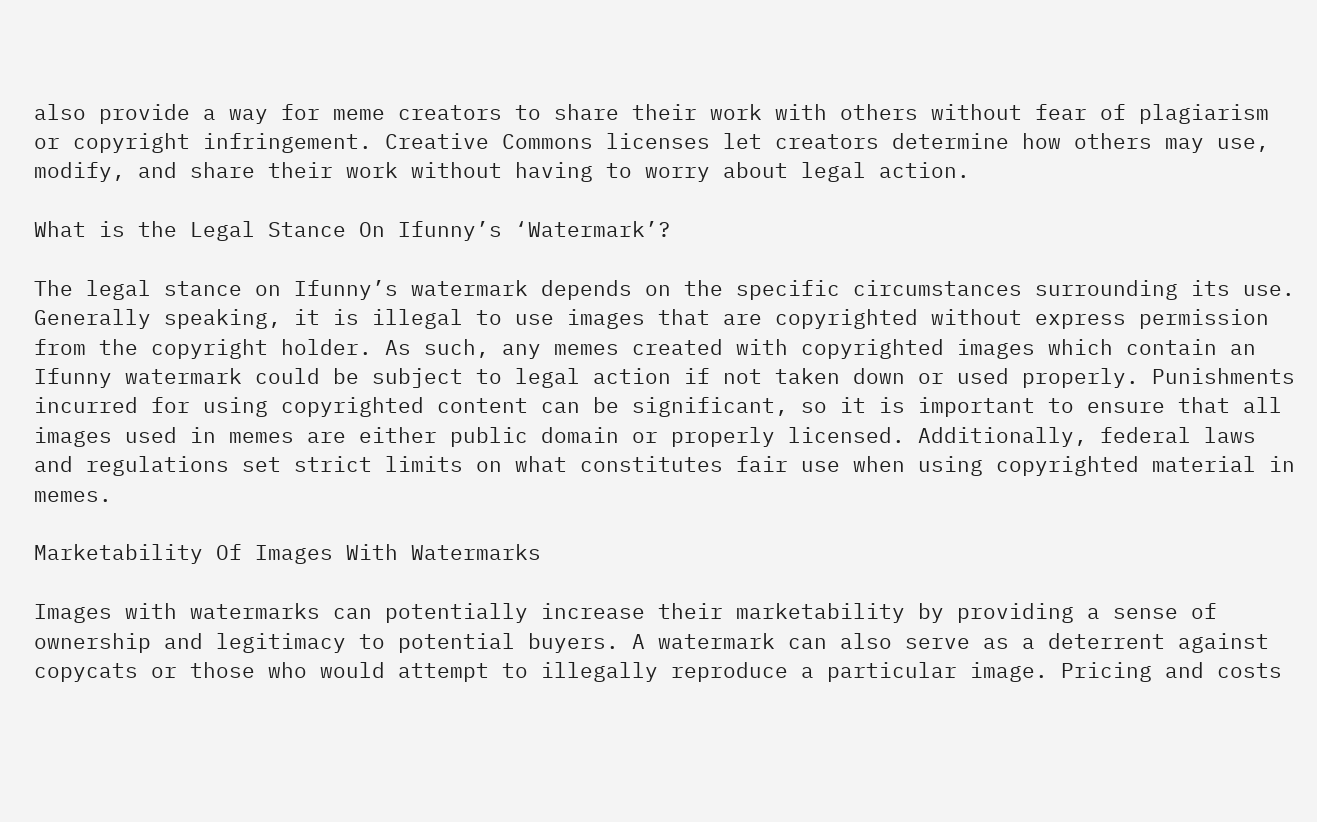also provide a way for meme creators to share their work with others without fear of plagiarism or copyright infringement. Creative Commons licenses let creators determine how others may use, modify, and share their work without having to worry about legal action.

What is the Legal Stance On Ifunny’s ‘Watermark’?

The legal stance on Ifunny’s watermark depends on the specific circumstances surrounding its use. Generally speaking, it is illegal to use images that are copyrighted without express permission from the copyright holder. As such, any memes created with copyrighted images which contain an Ifunny watermark could be subject to legal action if not taken down or used properly. Punishments incurred for using copyrighted content can be significant, so it is important to ensure that all images used in memes are either public domain or properly licensed. Additionally, federal laws and regulations set strict limits on what constitutes fair use when using copyrighted material in memes.

Marketability Of Images With Watermarks

Images with watermarks can potentially increase their marketability by providing a sense of ownership and legitimacy to potential buyers. A watermark can also serve as a deterrent against copycats or those who would attempt to illegally reproduce a particular image. Pricing and costs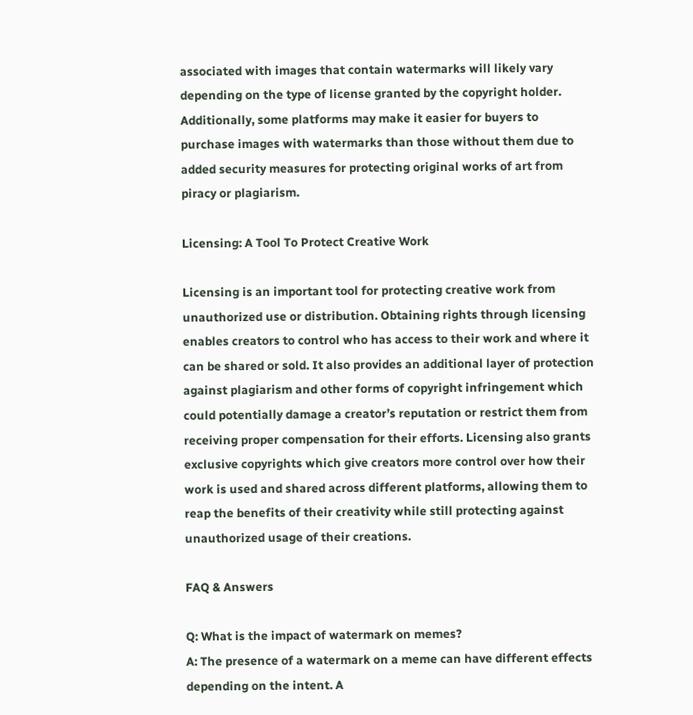associated with images that contain watermarks will likely vary depending on the type of license granted by the copyright holder. Additionally, some platforms may make it easier for buyers to purchase images with watermarks than those without them due to added security measures for protecting original works of art from piracy or plagiarism.

Licensing: A Tool To Protect Creative Work

Licensing is an important tool for protecting creative work from unauthorized use or distribution. Obtaining rights through licensing enables creators to control who has access to their work and where it can be shared or sold. It also provides an additional layer of protection against plagiarism and other forms of copyright infringement which could potentially damage a creator’s reputation or restrict them from receiving proper compensation for their efforts. Licensing also grants exclusive copyrights which give creators more control over how their work is used and shared across different platforms, allowing them to reap the benefits of their creativity while still protecting against unauthorized usage of their creations.

FAQ & Answers

Q: What is the impact of watermark on memes?
A: The presence of a watermark on a meme can have different effects depending on the intent. A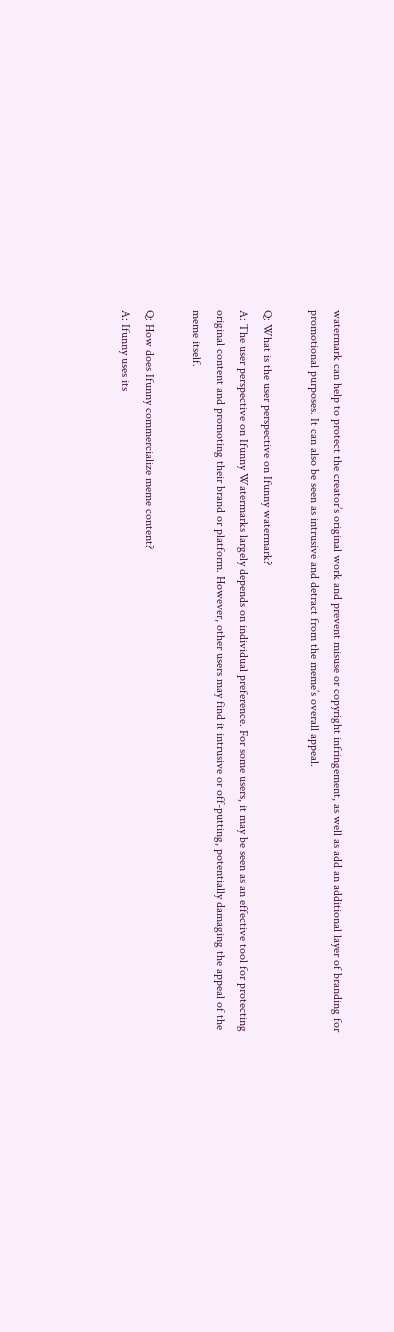watermark can help to protect the creator’s original work and prevent misuse or copyright infringement, as well as add an additional layer of branding for promotional purposes. It can also be seen as intrusive and detract from the meme’s overall appeal.

Q: What is the user perspective on Ifunny watermark?
A: The user perspective on Ifunny Watermarks largely depends on individual preference. For some users, it may be seen as an effective tool for protecting original content and promoting their brand or platform. However, other users may find it intrusive or off-putting, potentially damaging the appeal of the meme itself.

Q: How does Ifunny commercialize meme content?
A: Ifunny uses its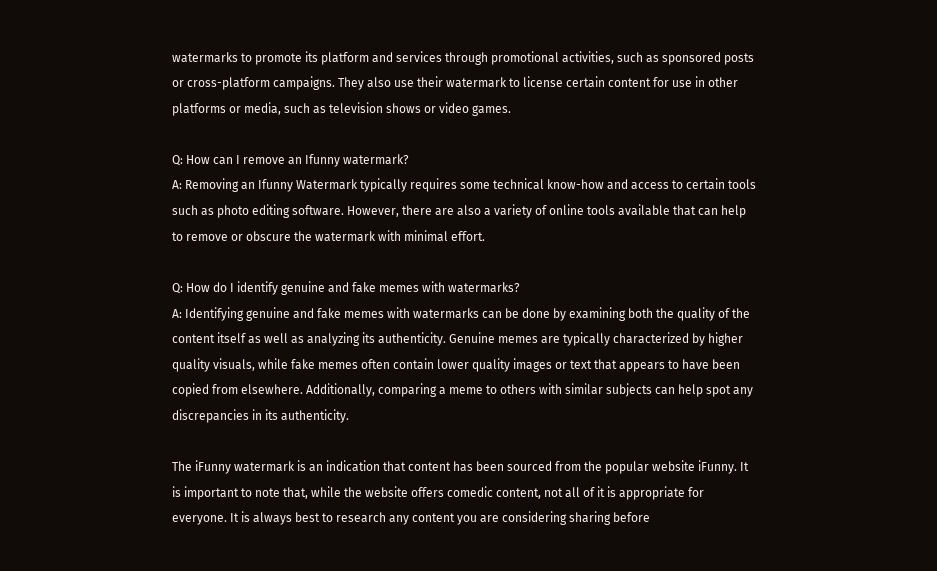watermarks to promote its platform and services through promotional activities, such as sponsored posts or cross-platform campaigns. They also use their watermark to license certain content for use in other platforms or media, such as television shows or video games.

Q: How can I remove an Ifunny watermark?
A: Removing an Ifunny Watermark typically requires some technical know-how and access to certain tools such as photo editing software. However, there are also a variety of online tools available that can help to remove or obscure the watermark with minimal effort.

Q: How do I identify genuine and fake memes with watermarks?
A: Identifying genuine and fake memes with watermarks can be done by examining both the quality of the content itself as well as analyzing its authenticity. Genuine memes are typically characterized by higher quality visuals, while fake memes often contain lower quality images or text that appears to have been copied from elsewhere. Additionally, comparing a meme to others with similar subjects can help spot any discrepancies in its authenticity.

The iFunny watermark is an indication that content has been sourced from the popular website iFunny. It is important to note that, while the website offers comedic content, not all of it is appropriate for everyone. It is always best to research any content you are considering sharing before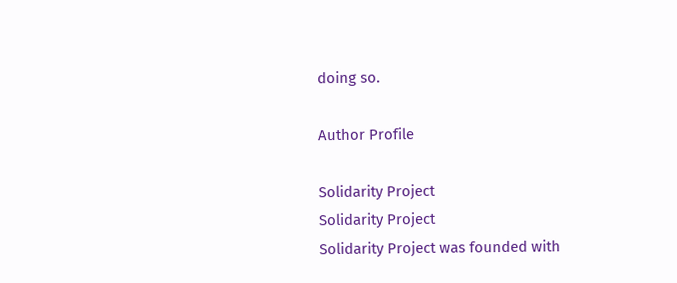doing so.

Author Profile

Solidarity Project
Solidarity Project
Solidarity Project was founded with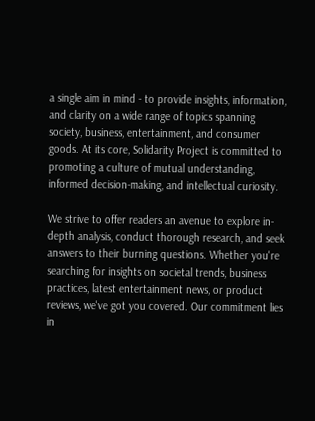a single aim in mind - to provide insights, information, and clarity on a wide range of topics spanning society, business, entertainment, and consumer goods. At its core, Solidarity Project is committed to promoting a culture of mutual understanding, informed decision-making, and intellectual curiosity.

We strive to offer readers an avenue to explore in-depth analysis, conduct thorough research, and seek answers to their burning questions. Whether you're searching for insights on societal trends, business practices, latest entertainment news, or product reviews, we've got you covered. Our commitment lies in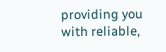providing you with reliable,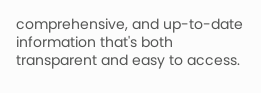comprehensive, and up-to-date information that's both transparent and easy to access.